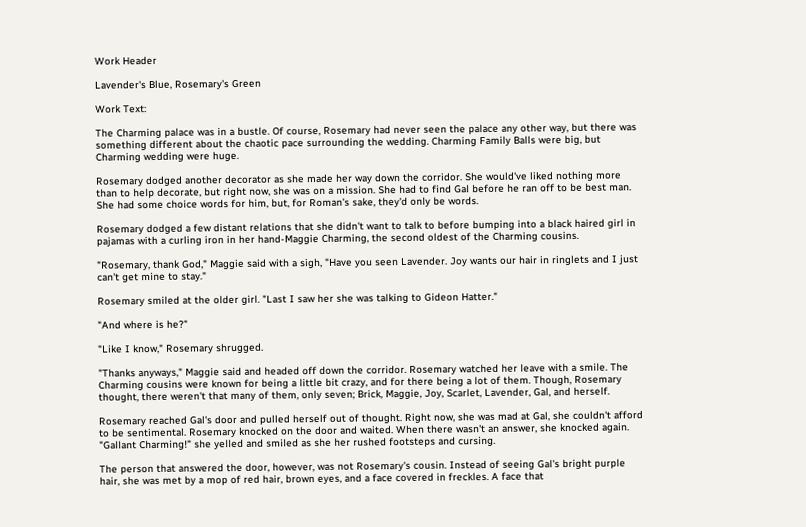Work Header

Lavender's Blue, Rosemary's Green

Work Text:

The Charming palace was in a bustle. Of course, Rosemary had never seen the palace any other way, but there was something different about the chaotic pace surrounding the wedding. Charming Family Balls were big, but Charming wedding were huge.

Rosemary dodged another decorator as she made her way down the corridor. She would've liked nothing more than to help decorate, but right now, she was on a mission. She had to find Gal before he ran off to be best man. She had some choice words for him, but, for Roman's sake, they'd only be words.

Rosemary dodged a few distant relations that she didn't want to talk to before bumping into a black haired girl in pajamas with a curling iron in her hand-Maggie Charming, the second oldest of the Charming cousins.

"Rosemary, thank God," Maggie said with a sigh, "Have you seen Lavender. Joy wants our hair in ringlets and I just can't get mine to stay."

Rosemary smiled at the older girl. "Last I saw her she was talking to Gideon Hatter."

"And where is he?"

"Like I know," Rosemary shrugged.

"Thanks anyways," Maggie said and headed off down the corridor. Rosemary watched her leave with a smile. The Charming cousins were known for being a little bit crazy, and for there being a lot of them. Though, Rosemary thought, there weren't that many of them, only seven; Brick, Maggie, Joy, Scarlet, Lavender, Gal, and herself.

Rosemary reached Gal's door and pulled herself out of thought. Right now, she was mad at Gal, she couldn't afford to be sentimental. Rosemary knocked on the door and waited. When there wasn't an answer, she knocked again. "Gallant Charming!" she yelled and smiled as she her rushed footsteps and cursing.

The person that answered the door, however, was not Rosemary's cousin. Instead of seeing Gal's bright purple hair, she was met by a mop of red hair, brown eyes, and a face covered in freckles. A face that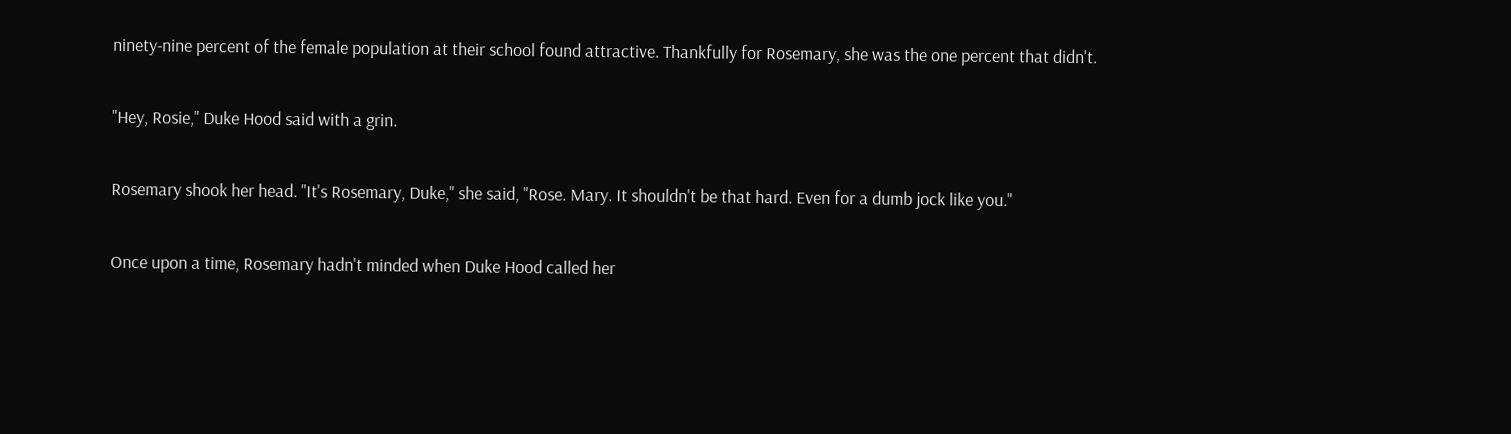ninety-nine percent of the female population at their school found attractive. Thankfully for Rosemary, she was the one percent that didn't.

"Hey, Rosie," Duke Hood said with a grin.

Rosemary shook her head. "It's Rosemary, Duke," she said, "Rose. Mary. It shouldn't be that hard. Even for a dumb jock like you."

Once upon a time, Rosemary hadn't minded when Duke Hood called her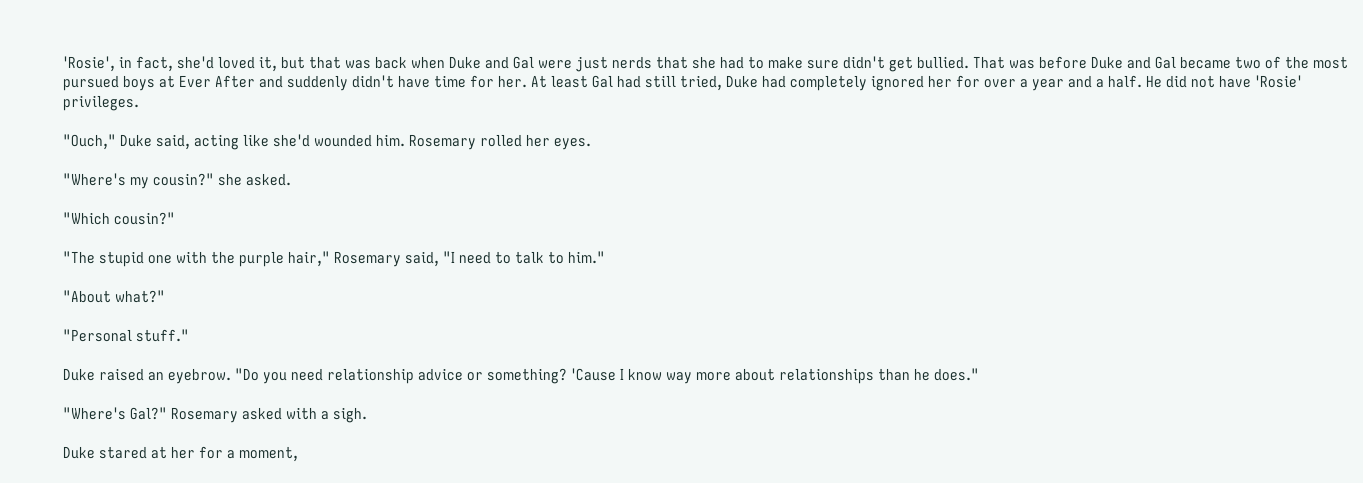'Rosie', in fact, she'd loved it, but that was back when Duke and Gal were just nerds that she had to make sure didn't get bullied. That was before Duke and Gal became two of the most pursued boys at Ever After and suddenly didn't have time for her. At least Gal had still tried, Duke had completely ignored her for over a year and a half. He did not have 'Rosie' privileges.

"Ouch," Duke said, acting like she'd wounded him. Rosemary rolled her eyes.

"Where's my cousin?" she asked.

"Which cousin?"

"The stupid one with the purple hair," Rosemary said, "I need to talk to him."

"About what?"

"Personal stuff."

Duke raised an eyebrow. "Do you need relationship advice or something? 'Cause I know way more about relationships than he does."

"Where's Gal?" Rosemary asked with a sigh.

Duke stared at her for a moment,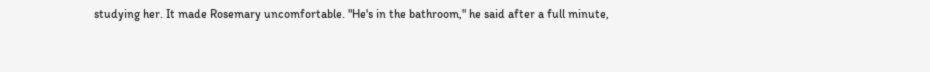studying her. It made Rosemary uncomfortable. "He's in the bathroom," he said after a full minute,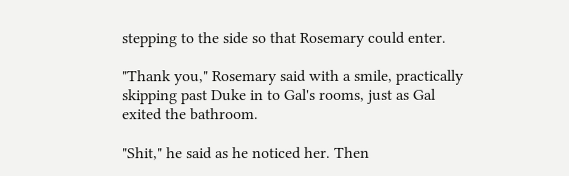stepping to the side so that Rosemary could enter.

"Thank you," Rosemary said with a smile, practically skipping past Duke in to Gal's rooms, just as Gal exited the bathroom.

"Shit," he said as he noticed her. Then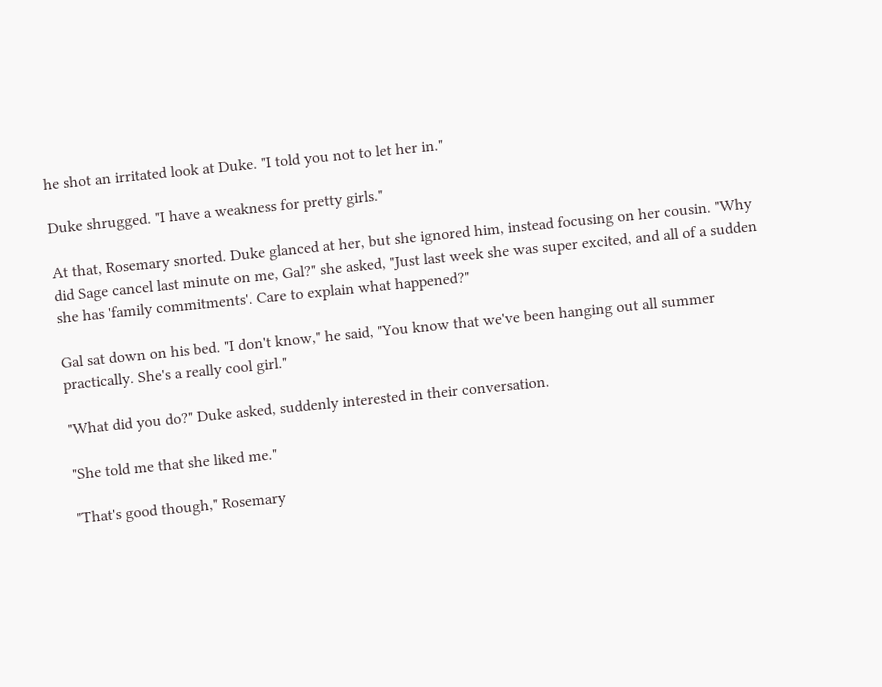he shot an irritated look at Duke. "I told you not to let her in."

Duke shrugged. "I have a weakness for pretty girls."

At that, Rosemary snorted. Duke glanced at her, but she ignored him, instead focusing on her cousin. "Why did Sage cancel last minute on me, Gal?" she asked, "Just last week she was super excited, and all of a sudden she has 'family commitments'. Care to explain what happened?"

Gal sat down on his bed. "I don't know," he said, "You know that we've been hanging out all summer practically. She's a really cool girl."

"What did you do?" Duke asked, suddenly interested in their conversation.

"She told me that she liked me."

"That's good though," Rosemary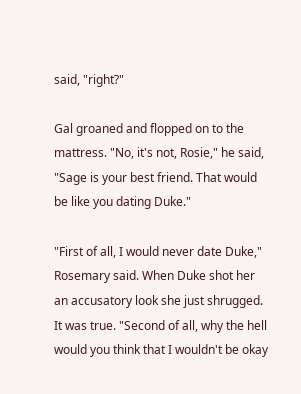said, "right?"

Gal groaned and flopped on to the mattress. "No, it's not, Rosie," he said, "Sage is your best friend. That would be like you dating Duke."

"First of all, I would never date Duke," Rosemary said. When Duke shot her an accusatory look she just shrugged. It was true. "Second of all, why the hell would you think that I wouldn't be okay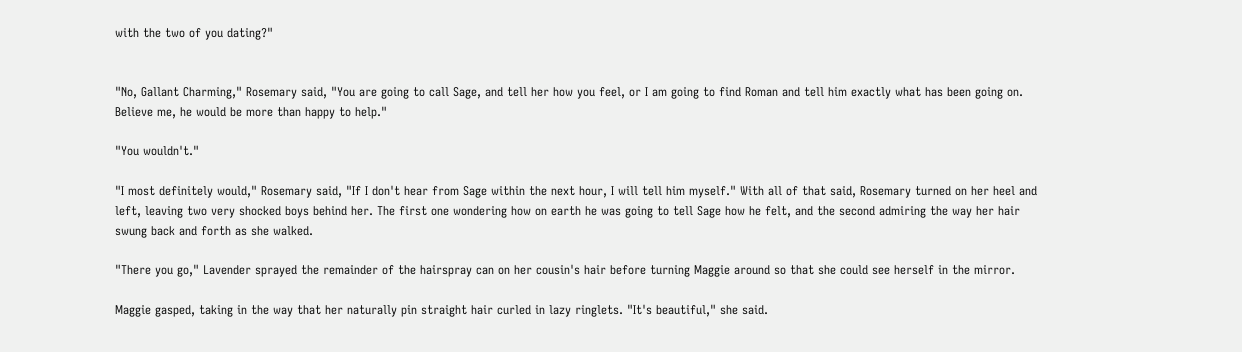with the two of you dating?"


"No, Gallant Charming," Rosemary said, "You are going to call Sage, and tell her how you feel, or I am going to find Roman and tell him exactly what has been going on. Believe me, he would be more than happy to help."

"You wouldn't."

"I most definitely would," Rosemary said, "If I don't hear from Sage within the next hour, I will tell him myself." With all of that said, Rosemary turned on her heel and left, leaving two very shocked boys behind her. The first one wondering how on earth he was going to tell Sage how he felt, and the second admiring the way her hair swung back and forth as she walked.

"There you go," Lavender sprayed the remainder of the hairspray can on her cousin's hair before turning Maggie around so that she could see herself in the mirror.

Maggie gasped, taking in the way that her naturally pin straight hair curled in lazy ringlets. "It's beautiful," she said.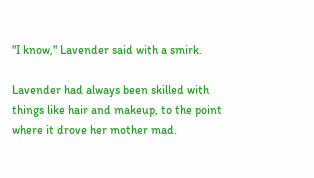"I know," Lavender said with a smirk.

Lavender had always been skilled with things like hair and makeup, to the point where it drove her mother mad.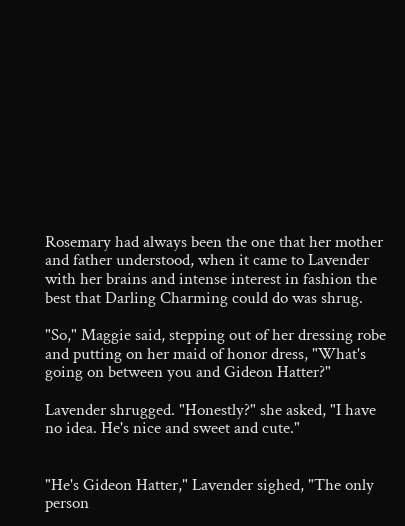Rosemary had always been the one that her mother and father understood, when it came to Lavender with her brains and intense interest in fashion the best that Darling Charming could do was shrug.

"So," Maggie said, stepping out of her dressing robe and putting on her maid of honor dress, "What's going on between you and Gideon Hatter?"

Lavender shrugged. "Honestly?" she asked, "I have no idea. He's nice and sweet and cute."


"He's Gideon Hatter," Lavender sighed, "The only person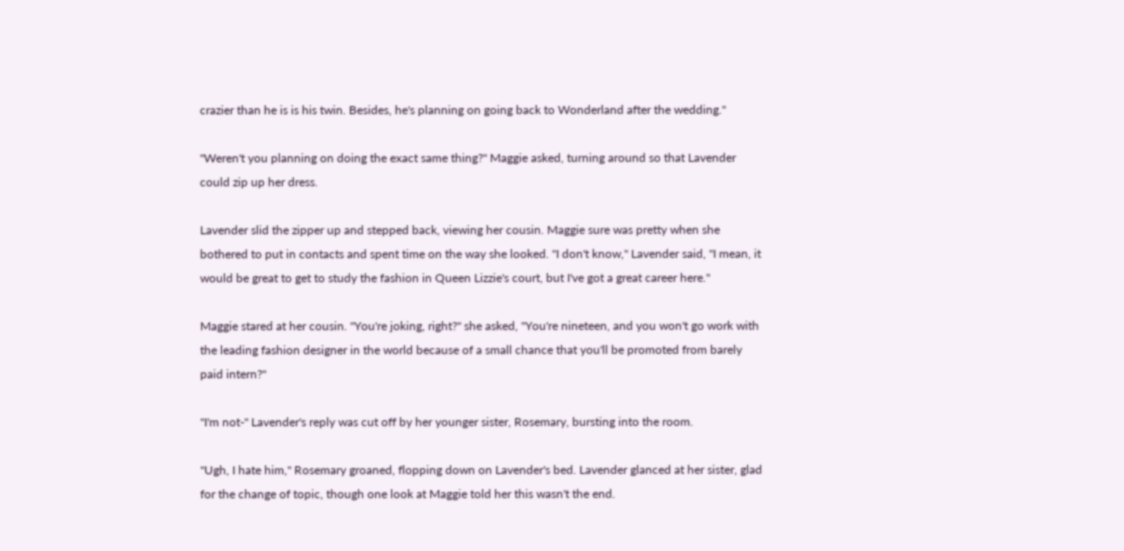crazier than he is is his twin. Besides, he's planning on going back to Wonderland after the wedding."

"Weren't you planning on doing the exact same thing?" Maggie asked, turning around so that Lavender could zip up her dress.

Lavender slid the zipper up and stepped back, viewing her cousin. Maggie sure was pretty when she bothered to put in contacts and spent time on the way she looked. "I don't know," Lavender said, "I mean, it would be great to get to study the fashion in Queen Lizzie's court, but I've got a great career here."

Maggie stared at her cousin. "You're joking, right?" she asked, "You're nineteen, and you won't go work with the leading fashion designer in the world because of a small chance that you'll be promoted from barely paid intern?"

"I'm not-" Lavender's reply was cut off by her younger sister, Rosemary, bursting into the room.

"Ugh, I hate him," Rosemary groaned, flopping down on Lavender's bed. Lavender glanced at her sister, glad for the change of topic, though one look at Maggie told her this wasn't the end.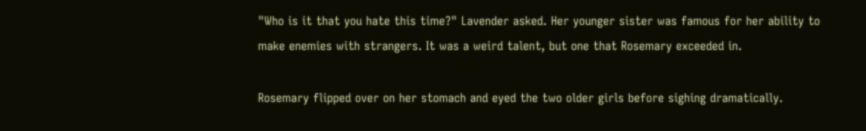"Who is it that you hate this time?" Lavender asked. Her younger sister was famous for her ability to make enemies with strangers. It was a weird talent, but one that Rosemary exceeded in.

Rosemary flipped over on her stomach and eyed the two older girls before sighing dramatically.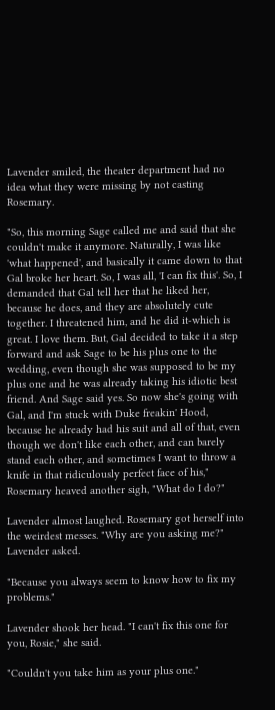Lavender smiled, the theater department had no idea what they were missing by not casting Rosemary.

"So, this morning Sage called me and said that she couldn't make it anymore. Naturally, I was like 'what happened', and basically it came down to that Gal broke her heart. So, I was all, 'I can fix this'. So, I demanded that Gal tell her that he liked her, because he does, and they are absolutely cute together. I threatened him, and he did it-which is great. I love them. But, Gal decided to take it a step forward and ask Sage to be his plus one to the wedding, even though she was supposed to be my plus one and he was already taking his idiotic best friend. And Sage said yes. So now she's going with Gal, and I'm stuck with Duke freakin' Hood, because he already had his suit and all of that, even though we don't like each other, and can barely stand each other, and sometimes I want to throw a knife in that ridiculously perfect face of his," Rosemary heaved another sigh, "What do I do?"

Lavender almost laughed. Rosemary got herself into the weirdest messes. "Why are you asking me?" Lavender asked.

"Because you always seem to know how to fix my problems."

Lavender shook her head. "I can't fix this one for you, Rosie," she said.

"Couldn't you take him as your plus one."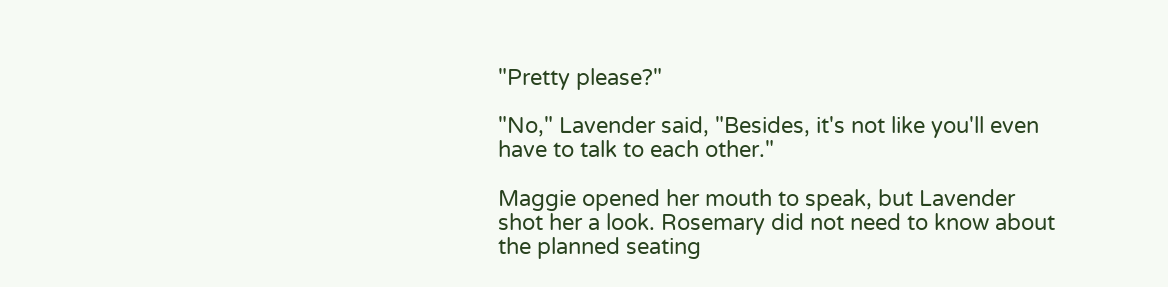"Pretty please?"

"No," Lavender said, "Besides, it's not like you'll even have to talk to each other."

Maggie opened her mouth to speak, but Lavender shot her a look. Rosemary did not need to know about the planned seating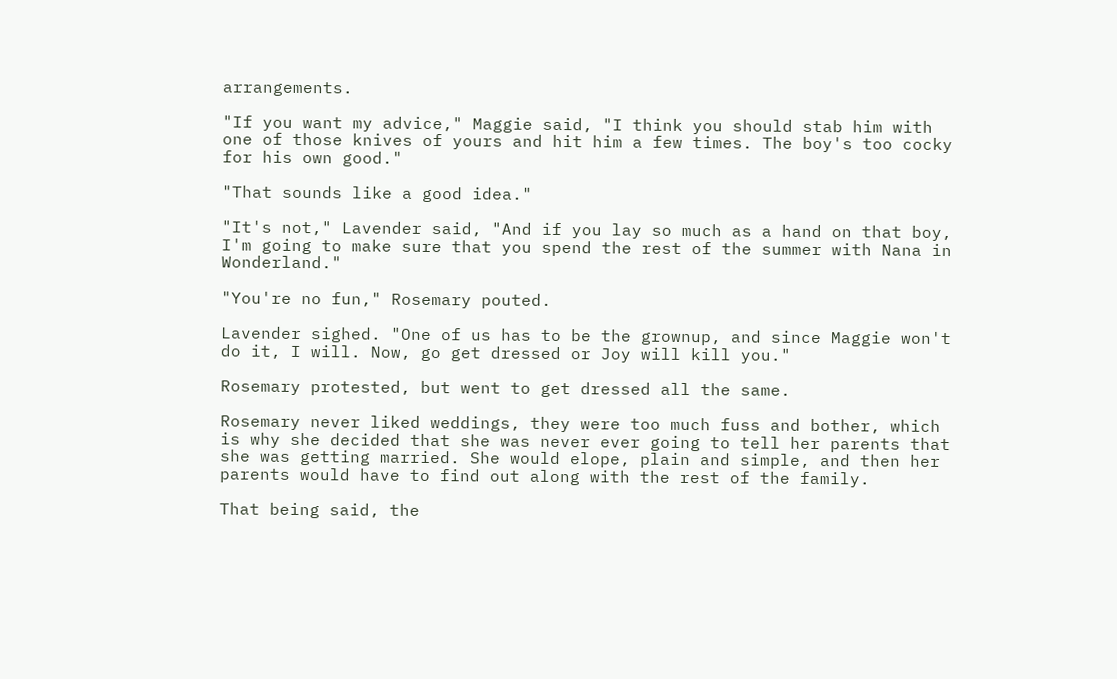arrangements.

"If you want my advice," Maggie said, "I think you should stab him with one of those knives of yours and hit him a few times. The boy's too cocky for his own good."

"That sounds like a good idea."

"It's not," Lavender said, "And if you lay so much as a hand on that boy, I'm going to make sure that you spend the rest of the summer with Nana in Wonderland."

"You're no fun," Rosemary pouted.

Lavender sighed. "One of us has to be the grownup, and since Maggie won't do it, I will. Now, go get dressed or Joy will kill you."

Rosemary protested, but went to get dressed all the same.

Rosemary never liked weddings, they were too much fuss and bother, which is why she decided that she was never ever going to tell her parents that she was getting married. She would elope, plain and simple, and then her parents would have to find out along with the rest of the family.

That being said, the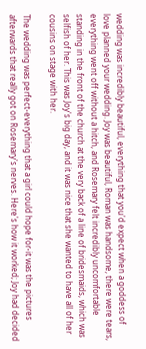wedding was incredibly beautiful, everything that you'd expect when a goddess of love planned your wedding. Joy was beautiful, Roman was handsome, there were tears, everything went off without a hitch, and Rosemary felt incredibly uncomfortable standing in the front of the church at the very back of a line of bridesmaids, which was selfish of her. This was Joy's big day, and it was nice that she wanted to have all of her cousins on stage with her.

The wedding was perfect-everything that a girl could hope for-it was the pictures afterwards that really got on Rosemary's nerves. Here's how it worked; Joy had decided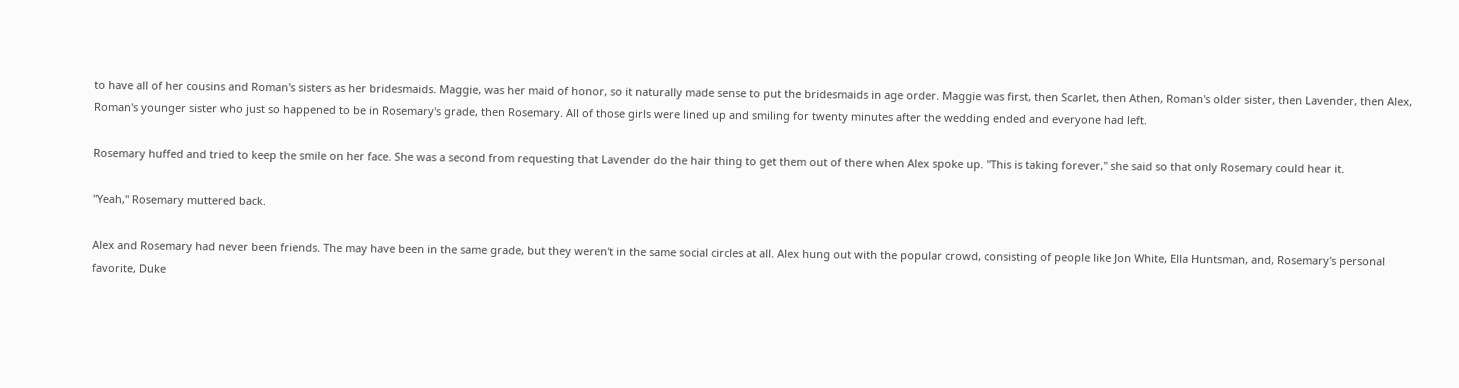to have all of her cousins and Roman's sisters as her bridesmaids. Maggie, was her maid of honor, so it naturally made sense to put the bridesmaids in age order. Maggie was first, then Scarlet, then Athen, Roman's older sister, then Lavender, then Alex, Roman's younger sister who just so happened to be in Rosemary's grade, then Rosemary. All of those girls were lined up and smiling for twenty minutes after the wedding ended and everyone had left.

Rosemary huffed and tried to keep the smile on her face. She was a second from requesting that Lavender do the hair thing to get them out of there when Alex spoke up. "This is taking forever," she said so that only Rosemary could hear it.

"Yeah," Rosemary muttered back.

Alex and Rosemary had never been friends. The may have been in the same grade, but they weren't in the same social circles at all. Alex hung out with the popular crowd, consisting of people like Jon White, Ella Huntsman, and, Rosemary's personal favorite, Duke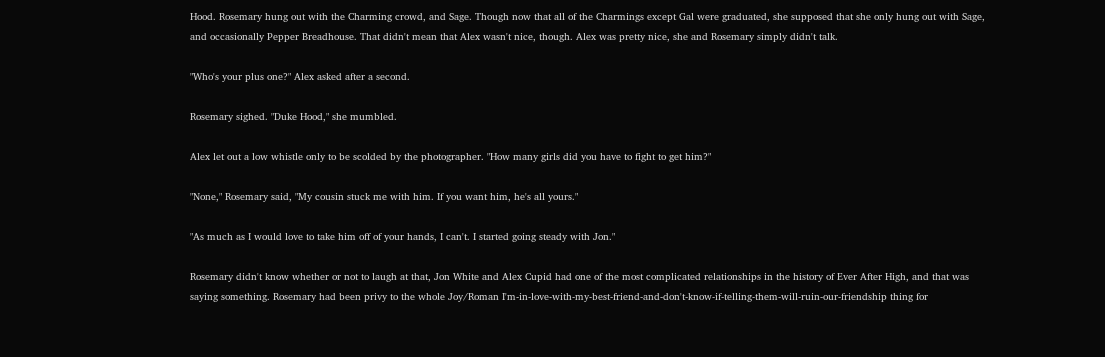Hood. Rosemary hung out with the Charming crowd, and Sage. Though now that all of the Charmings except Gal were graduated, she supposed that she only hung out with Sage, and occasionally Pepper Breadhouse. That didn't mean that Alex wasn't nice, though. Alex was pretty nice, she and Rosemary simply didn't talk.

"Who's your plus one?" Alex asked after a second.

Rosemary sighed. "Duke Hood," she mumbled.

Alex let out a low whistle only to be scolded by the photographer. "How many girls did you have to fight to get him?"

"None," Rosemary said, "My cousin stuck me with him. If you want him, he's all yours."

"As much as I would love to take him off of your hands, I can't. I started going steady with Jon."

Rosemary didn't know whether or not to laugh at that, Jon White and Alex Cupid had one of the most complicated relationships in the history of Ever After High, and that was saying something. Rosemary had been privy to the whole Joy/Roman I'm-in-love-with-my-best-friend-and-don't-know-if-telling-them-will-ruin-our-friendship thing for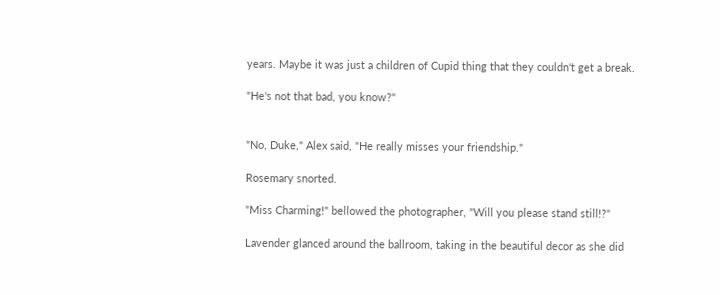years. Maybe it was just a children of Cupid thing that they couldn't get a break.

"He's not that bad, you know?"


"No, Duke," Alex said, "He really misses your friendship."

Rosemary snorted.

"Miss Charming!" bellowed the photographer, "Will you please stand still!?"

Lavender glanced around the ballroom, taking in the beautiful decor as she did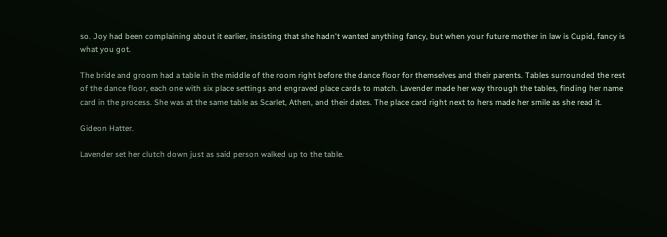so. Joy had been complaining about it earlier, insisting that she hadn't wanted anything fancy, but when your future mother in law is Cupid, fancy is what you got.

The bride and groom had a table in the middle of the room right before the dance floor for themselves and their parents. Tables surrounded the rest of the dance floor, each one with six place settings and engraved place cards to match. Lavender made her way through the tables, finding her name card in the process. She was at the same table as Scarlet, Athen, and their dates. The place card right next to hers made her smile as she read it.

Gideon Hatter.

Lavender set her clutch down just as said person walked up to the table.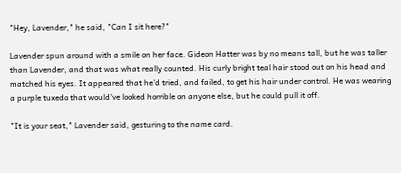"Hey, Lavender," he said, "Can I sit here?"

Lavender spun around with a smile on her face. Gideon Hatter was by no means tall, but he was taller than Lavender, and that was what really counted. His curly bright teal hair stood out on his head and matched his eyes. It appeared that he'd tried, and failed, to get his hair under control. He was wearing a purple tuxedo that would've looked horrible on anyone else, but he could pull it off.

"It is your seat," Lavender said, gesturing to the name card.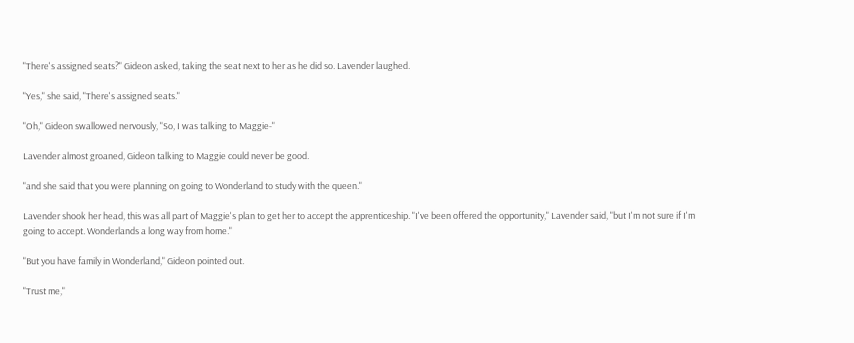"There's assigned seats?" Gideon asked, taking the seat next to her as he did so. Lavender laughed.

"Yes," she said, "There's assigned seats."

"Oh," Gideon swallowed nervously, "So, I was talking to Maggie-"

Lavender almost groaned, Gideon talking to Maggie could never be good.

"and she said that you were planning on going to Wonderland to study with the queen."

Lavender shook her head, this was all part of Maggie's plan to get her to accept the apprenticeship. "I've been offered the opportunity," Lavender said, "but I'm not sure if I'm going to accept. Wonderlands a long way from home."

"But you have family in Wonderland," Gideon pointed out.

"Trust me,"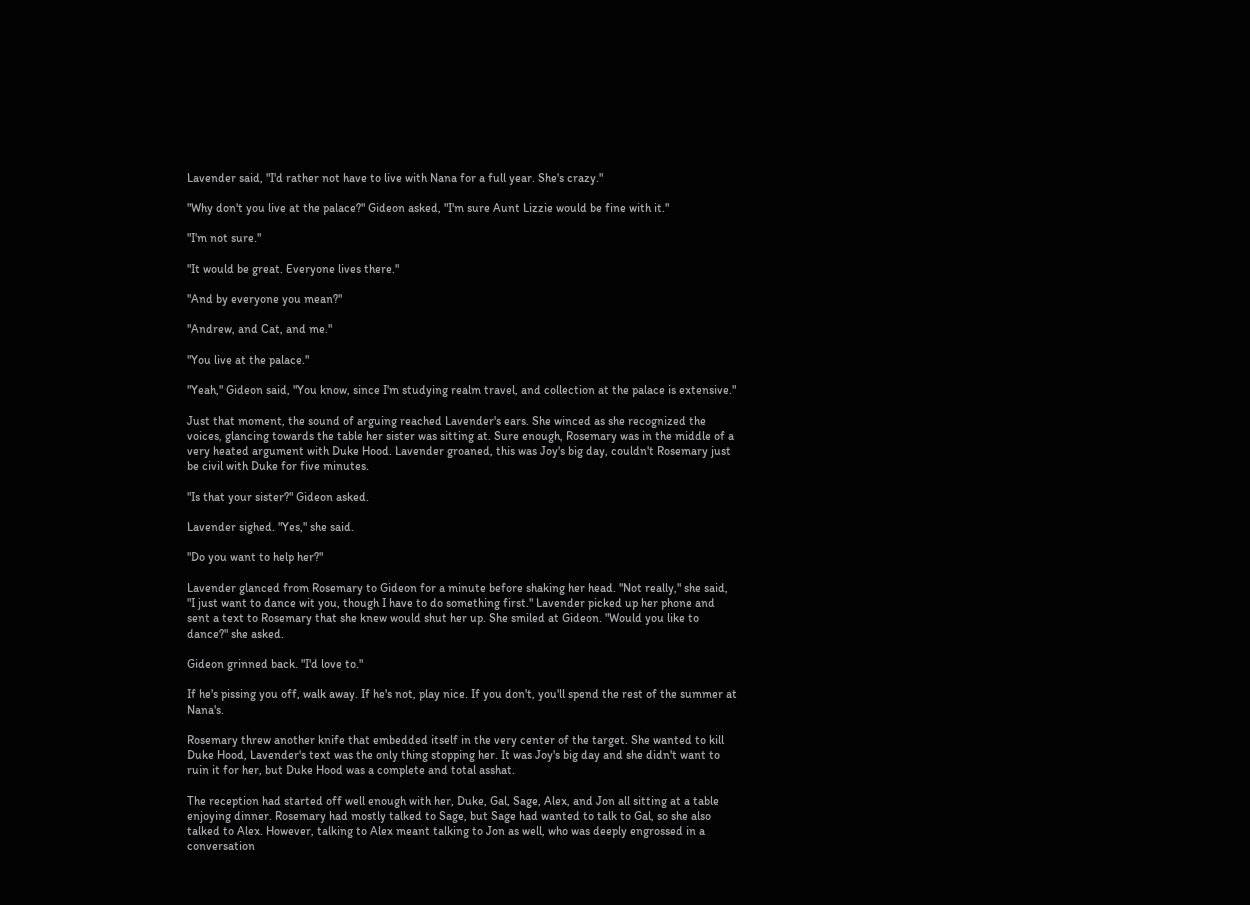Lavender said, "I'd rather not have to live with Nana for a full year. She's crazy."

"Why don't you live at the palace?" Gideon asked, "I'm sure Aunt Lizzie would be fine with it."

"I'm not sure."

"It would be great. Everyone lives there."

"And by everyone you mean?"

"Andrew, and Cat, and me."

"You live at the palace."

"Yeah," Gideon said, "You know, since I'm studying realm travel, and collection at the palace is extensive."

Just that moment, the sound of arguing reached Lavender's ears. She winced as she recognized the voices, glancing towards the table her sister was sitting at. Sure enough, Rosemary was in the middle of a very heated argument with Duke Hood. Lavender groaned, this was Joy's big day, couldn't Rosemary just be civil with Duke for five minutes.

"Is that your sister?" Gideon asked.

Lavender sighed. "Yes," she said.

"Do you want to help her?"

Lavender glanced from Rosemary to Gideon for a minute before shaking her head. "Not really," she said, "I just want to dance wit you, though I have to do something first." Lavender picked up her phone and sent a text to Rosemary that she knew would shut her up. She smiled at Gideon. "Would you like to dance?" she asked.

Gideon grinned back. "I'd love to."

If he's pissing you off, walk away. If he's not, play nice. If you don't, you'll spend the rest of the summer at Nana's.

Rosemary threw another knife that embedded itself in the very center of the target. She wanted to kill Duke Hood, Lavender's text was the only thing stopping her. It was Joy's big day and she didn't want to ruin it for her, but Duke Hood was a complete and total asshat.

The reception had started off well enough with her, Duke, Gal, Sage, Alex, and Jon all sitting at a table enjoying dinner. Rosemary had mostly talked to Sage, but Sage had wanted to talk to Gal, so she also talked to Alex. However, talking to Alex meant talking to Jon as well, who was deeply engrossed in a conversation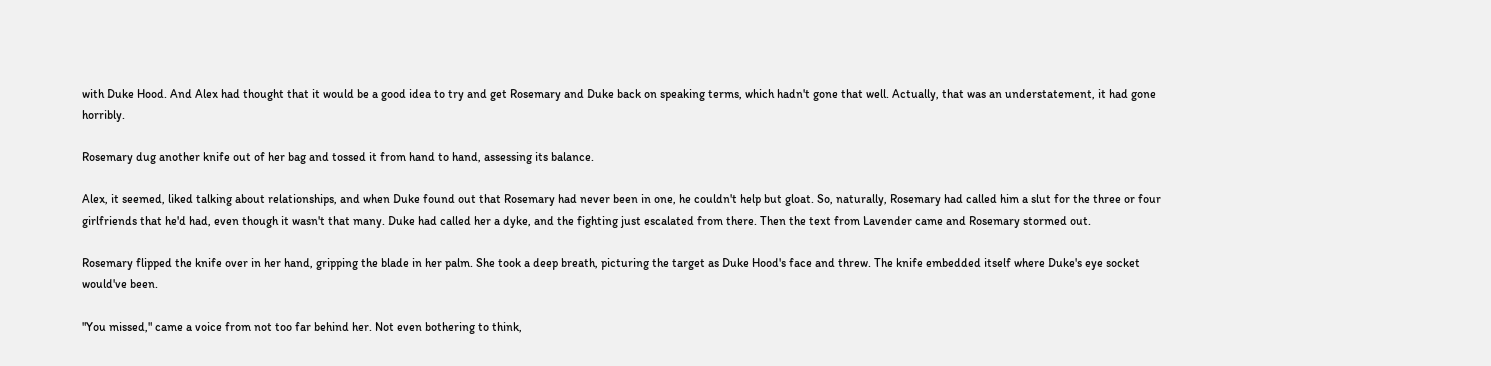with Duke Hood. And Alex had thought that it would be a good idea to try and get Rosemary and Duke back on speaking terms, which hadn't gone that well. Actually, that was an understatement, it had gone horribly.

Rosemary dug another knife out of her bag and tossed it from hand to hand, assessing its balance.

Alex, it seemed, liked talking about relationships, and when Duke found out that Rosemary had never been in one, he couldn't help but gloat. So, naturally, Rosemary had called him a slut for the three or four girlfriends that he'd had, even though it wasn't that many. Duke had called her a dyke, and the fighting just escalated from there. Then the text from Lavender came and Rosemary stormed out.

Rosemary flipped the knife over in her hand, gripping the blade in her palm. She took a deep breath, picturing the target as Duke Hood's face and threw. The knife embedded itself where Duke's eye socket would've been.

"You missed," came a voice from not too far behind her. Not even bothering to think,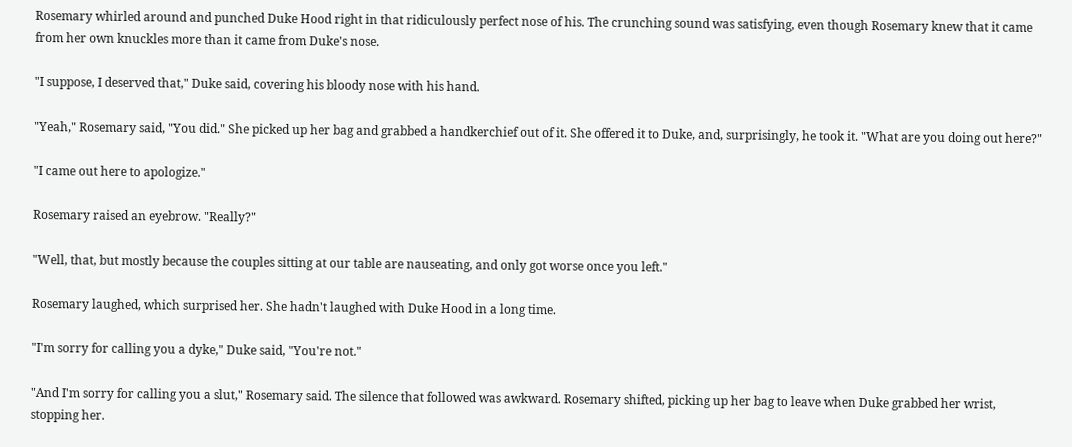Rosemary whirled around and punched Duke Hood right in that ridiculously perfect nose of his. The crunching sound was satisfying, even though Rosemary knew that it came from her own knuckles more than it came from Duke's nose.

"I suppose, I deserved that," Duke said, covering his bloody nose with his hand.

"Yeah," Rosemary said, "You did." She picked up her bag and grabbed a handkerchief out of it. She offered it to Duke, and, surprisingly, he took it. "What are you doing out here?"

"I came out here to apologize."

Rosemary raised an eyebrow. "Really?"

"Well, that, but mostly because the couples sitting at our table are nauseating, and only got worse once you left."

Rosemary laughed, which surprised her. She hadn't laughed with Duke Hood in a long time.

"I'm sorry for calling you a dyke," Duke said, "You're not."

"And I'm sorry for calling you a slut," Rosemary said. The silence that followed was awkward. Rosemary shifted, picking up her bag to leave when Duke grabbed her wrist, stopping her.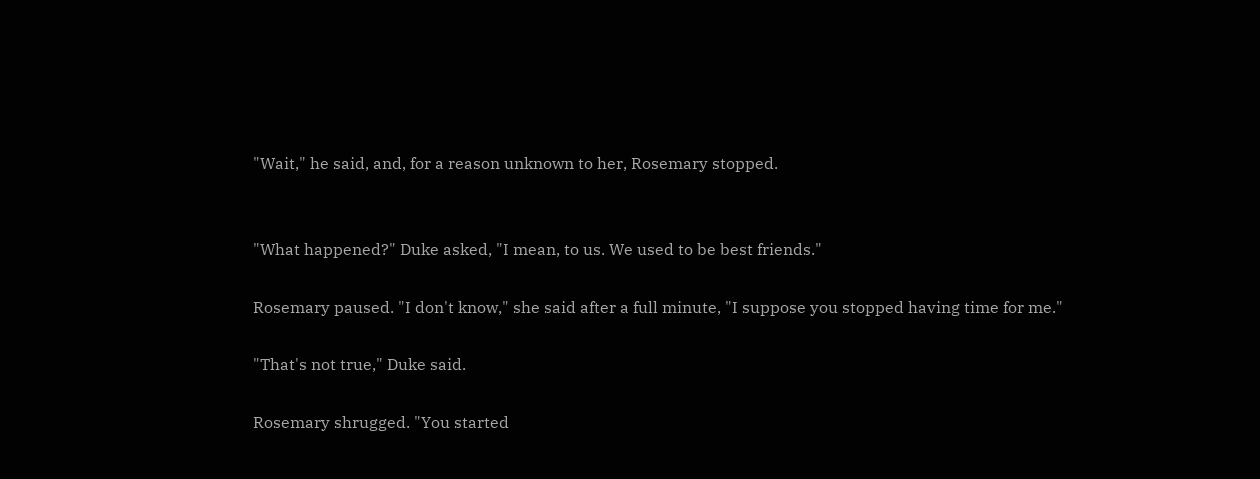"Wait," he said, and, for a reason unknown to her, Rosemary stopped.


"What happened?" Duke asked, "I mean, to us. We used to be best friends."

Rosemary paused. "I don't know," she said after a full minute, "I suppose you stopped having time for me."

"That's not true," Duke said.

Rosemary shrugged. "You started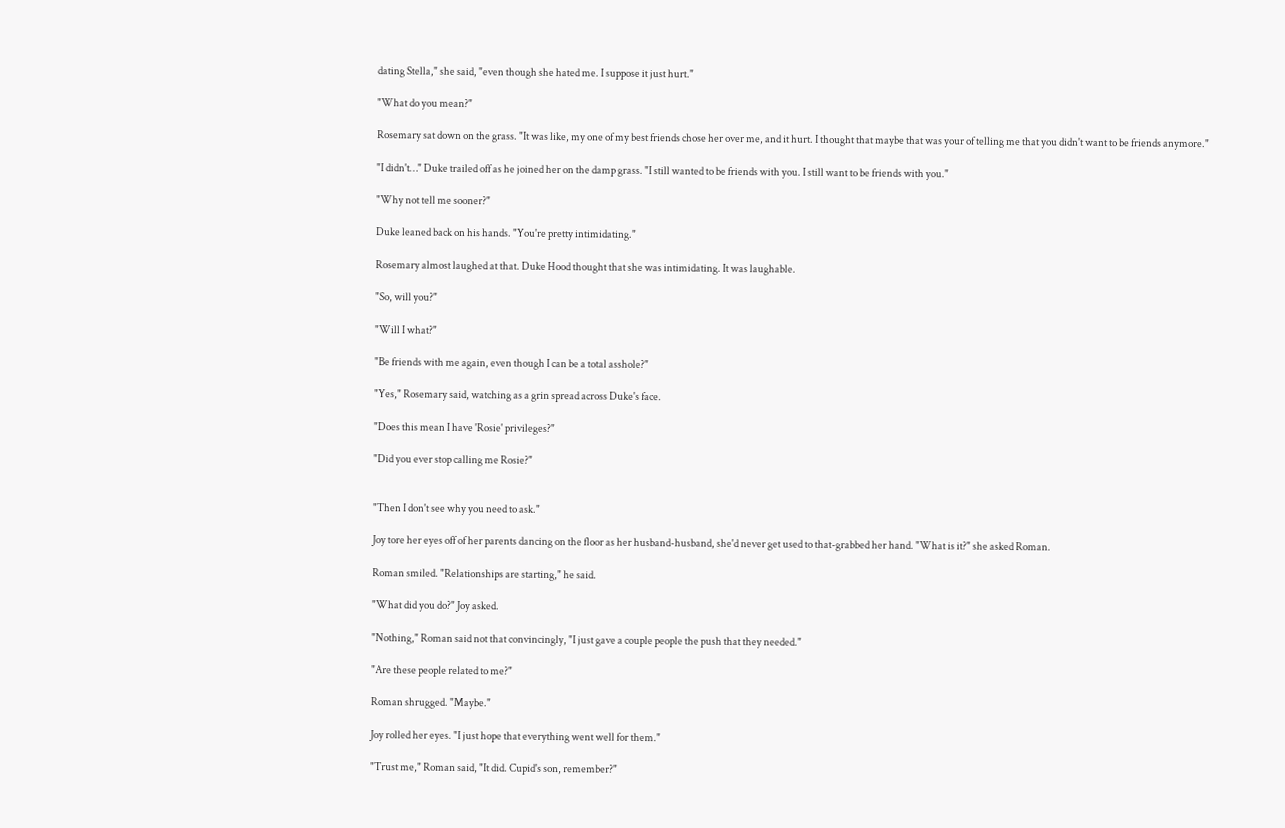dating Stella," she said, "even though she hated me. I suppose it just hurt."

"What do you mean?"

Rosemary sat down on the grass. "It was like, my one of my best friends chose her over me, and it hurt. I thought that maybe that was your of telling me that you didn't want to be friends anymore."

"I didn't…" Duke trailed off as he joined her on the damp grass. "I still wanted to be friends with you. I still want to be friends with you."

"Why not tell me sooner?"

Duke leaned back on his hands. "You're pretty intimidating."

Rosemary almost laughed at that. Duke Hood thought that she was intimidating. It was laughable.

"So, will you?"

"Will I what?"

"Be friends with me again, even though I can be a total asshole?"

"Yes," Rosemary said, watching as a grin spread across Duke's face.

"Does this mean I have 'Rosie' privileges?"

"Did you ever stop calling me Rosie?"


"Then I don't see why you need to ask."

Joy tore her eyes off of her parents dancing on the floor as her husband-husband, she'd never get used to that-grabbed her hand. "What is it?" she asked Roman.

Roman smiled. "Relationships are starting," he said.

"What did you do?" Joy asked.

"Nothing," Roman said not that convincingly, "I just gave a couple people the push that they needed."

"Are these people related to me?"

Roman shrugged. "Maybe."

Joy rolled her eyes. "I just hope that everything went well for them."

"Trust me," Roman said, "It did. Cupid's son, remember?"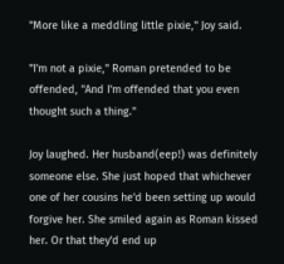"More like a meddling little pixie," Joy said.

"I'm not a pixie," Roman pretended to be offended, "And I'm offended that you even thought such a thing."

Joy laughed. Her husband(eep!) was definitely someone else. She just hoped that whichever one of her cousins he'd been setting up would forgive her. She smiled again as Roman kissed her. Or that they'd end up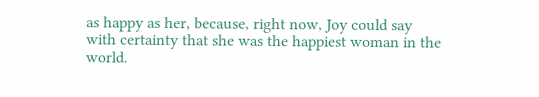as happy as her, because, right now, Joy could say with certainty that she was the happiest woman in the world.